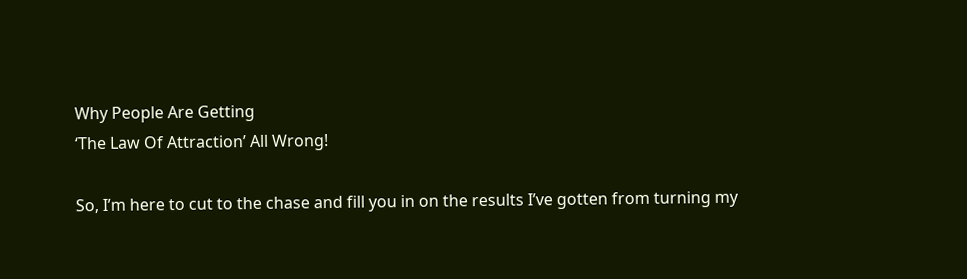Why People Are Getting
‘The Law Of Attraction’ All Wrong!

So, I’m here to cut to the chase and fill you in on the results I’ve gotten from turning my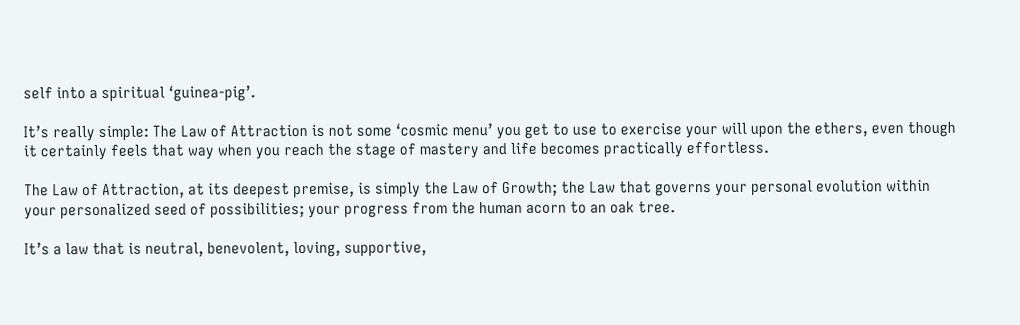self into a spiritual ‘guinea-pig’.

It’s really simple: The Law of Attraction is not some ‘cosmic menu’ you get to use to exercise your will upon the ethers, even though it certainly feels that way when you reach the stage of mastery and life becomes practically effortless.

The Law of Attraction, at its deepest premise, is simply the Law of Growth; the Law that governs your personal evolution within your personalized seed of possibilities; your progress from the human acorn to an oak tree.

It’s a law that is neutral, benevolent, loving, supportive,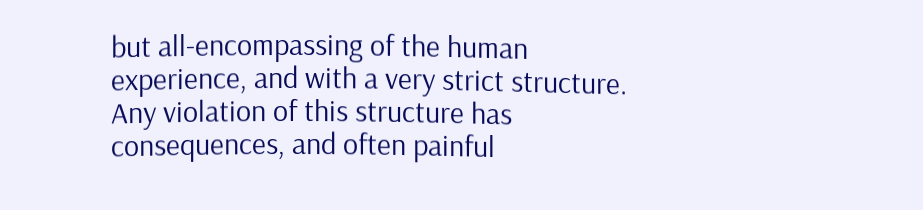but all-encompassing of the human experience, and with a very strict structure. Any violation of this structure has consequences, and often painful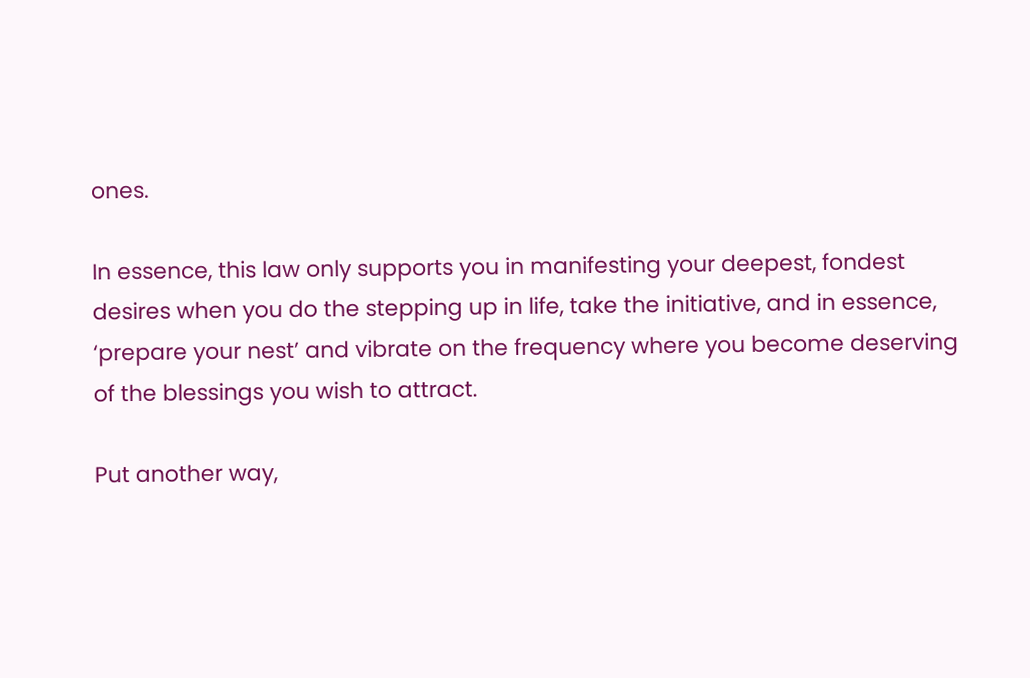ones.

In essence, this law only supports you in manifesting your deepest, fondest desires when you do the stepping up in life, take the initiative, and in essence, ‘prepare your nest’ and vibrate on the frequency where you become deserving of the blessings you wish to attract.

Put another way,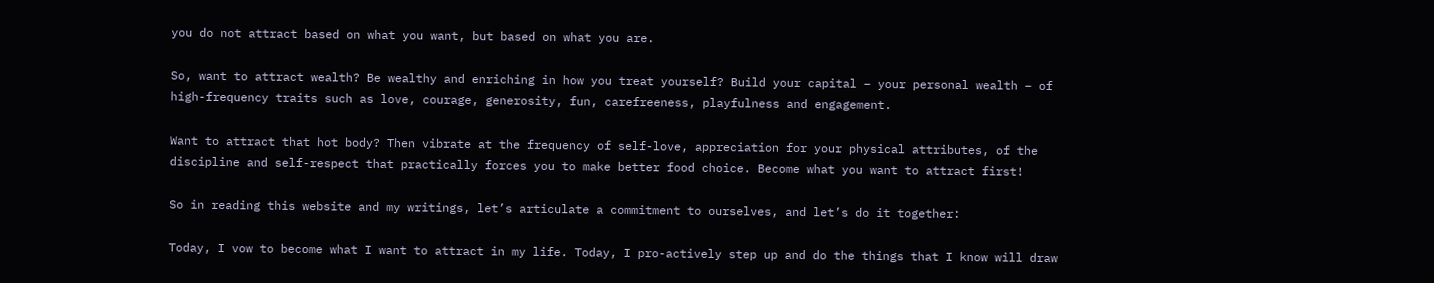you do not attract based on what you want, but based on what you are.

So, want to attract wealth? Be wealthy and enriching in how you treat yourself? Build your capital – your personal wealth – of high-frequency traits such as love, courage, generosity, fun, carefreeness, playfulness and engagement.

Want to attract that hot body? Then vibrate at the frequency of self-love, appreciation for your physical attributes, of the discipline and self-respect that practically forces you to make better food choice. Become what you want to attract first!

So in reading this website and my writings, let’s articulate a commitment to ourselves, and let’s do it together:

Today, I vow to become what I want to attract in my life. Today, I pro-actively step up and do the things that I know will draw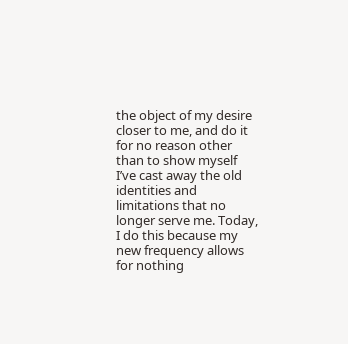the object of my desire closer to me, and do it for no reason other than to show myself I’ve cast away the old identities and limitations that no longer serve me. Today, I do this because my new frequency allows for nothing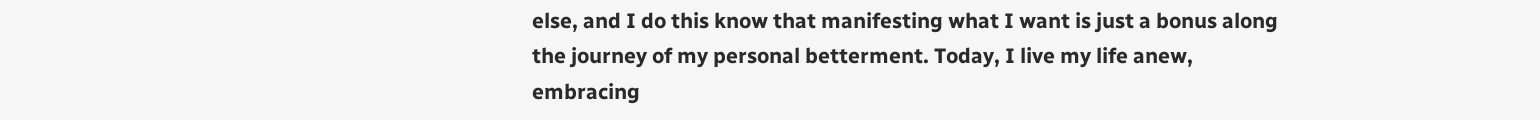else, and I do this know that manifesting what I want is just a bonus along the journey of my personal betterment. Today, I live my life anew, embracing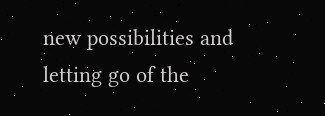new possibilities and letting go of the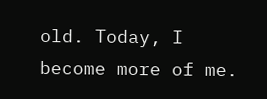old. Today, I become more of me.